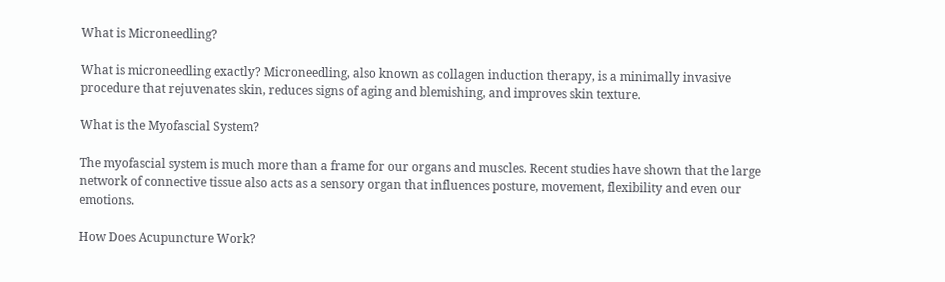What is Microneedling?

What is microneedling exactly? Microneedling, also known as collagen induction therapy, is a minimally invasive procedure that rejuvenates skin, reduces signs of aging and blemishing, and improves skin texture.

What is the Myofascial System?

The myofascial system is much more than a frame for our organs and muscles. Recent studies have shown that the large network of connective tissue also acts as a sensory organ that influences posture, movement, flexibility and even our emotions.

How Does Acupuncture Work?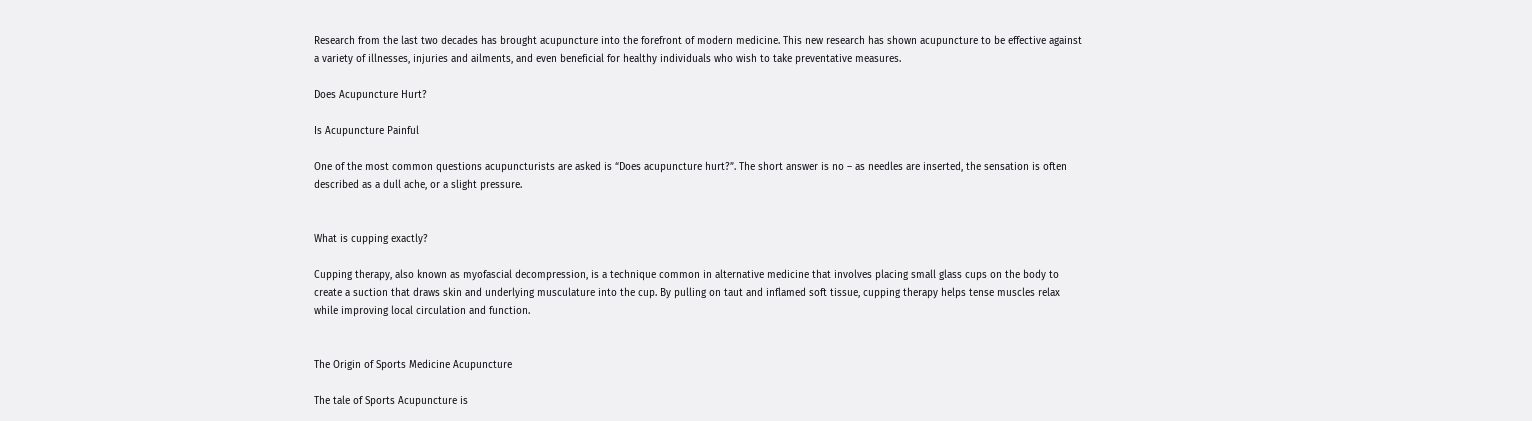Research from the last two decades has brought acupuncture into the forefront of modern medicine. This new research has shown acupuncture to be effective against a variety of illnesses, injuries and ailments, and even beneficial for healthy individuals who wish to take preventative measures.

Does Acupuncture Hurt?

Is Acupuncture Painful

One of the most common questions acupuncturists are asked is “Does acupuncture hurt?”. The short answer is no – as needles are inserted, the sensation is often described as a dull ache, or a slight pressure.


What is cupping exactly?

Cupping therapy, also known as myofascial decompression, is a technique common in alternative medicine that involves placing small glass cups on the body to create a suction that draws skin and underlying musculature into the cup. By pulling on taut and inflamed soft tissue, cupping therapy helps tense muscles relax while improving local circulation and function.


The Origin of Sports Medicine Acupuncture

The tale of Sports Acupuncture is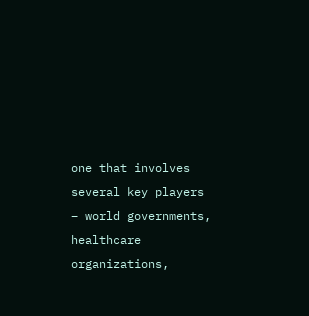one that involves several key players – world governments, healthcare organizations,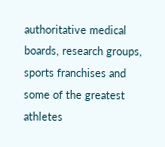authoritative medical boards, research groups, sports franchises and some of the greatest athletes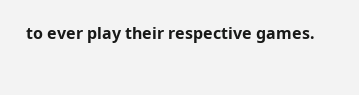to ever play their respective games.